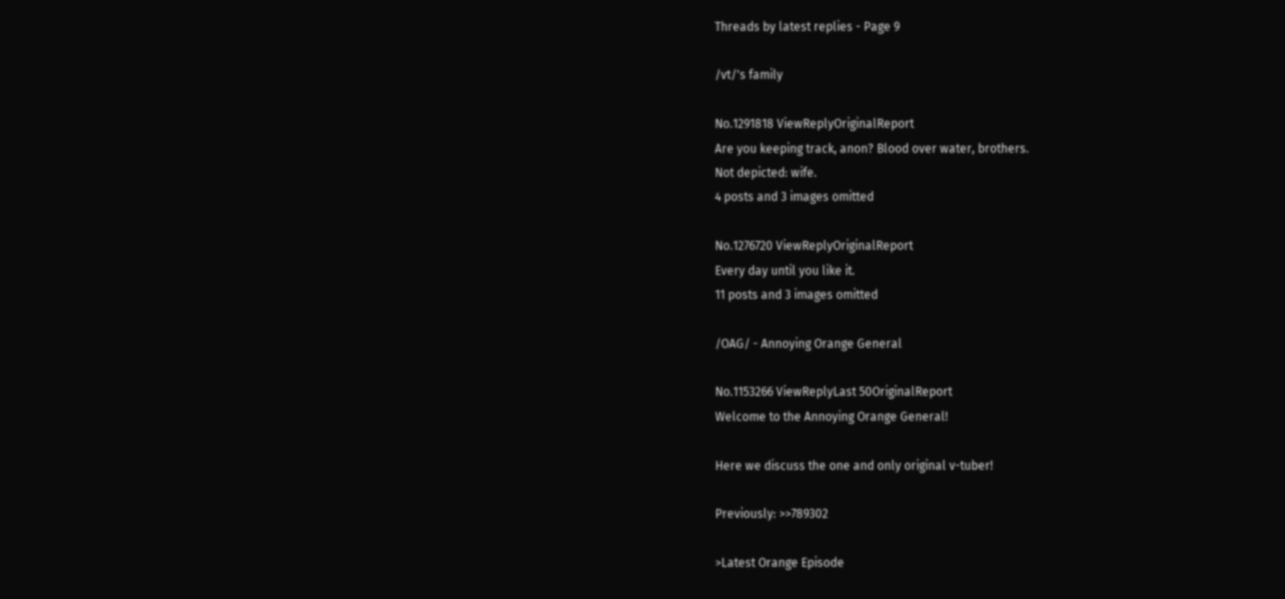Threads by latest replies - Page 9

/vt/'s family

No.1291818 ViewReplyOriginalReport
Are you keeping track, anon? Blood over water, brothers.
Not depicted: wife.
4 posts and 3 images omitted

No.1276720 ViewReplyOriginalReport
Every day until you like it.
11 posts and 3 images omitted

/OAG/ - Annoying Orange General

No.1153266 ViewReplyLast 50OriginalReport
Welcome to the Annoying Orange General!

Here we discuss the one and only original v-tuber!

Previously: >>789302

>Latest Orange Episode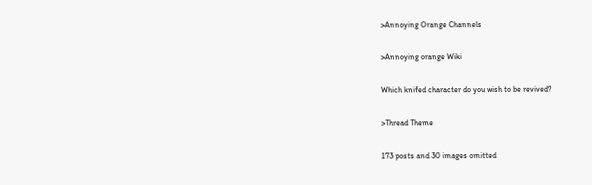>Annoying Orange Channels

>Annoying orange Wiki

Which knifed character do you wish to be revived?

>Thread Theme

173 posts and 30 images omitted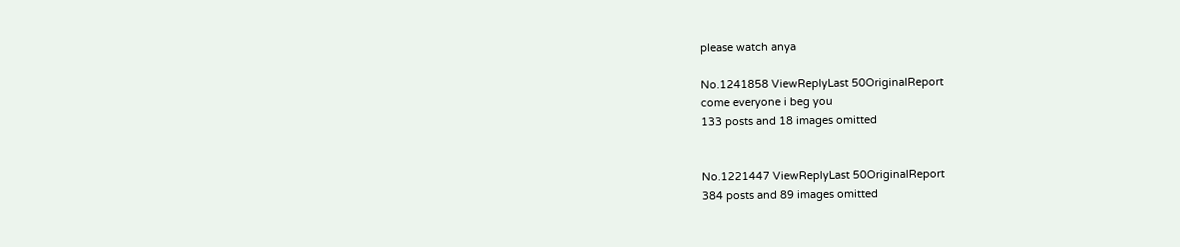please watch anya

No.1241858 ViewReplyLast 50OriginalReport
come everyone i beg you
133 posts and 18 images omitted


No.1221447 ViewReplyLast 50OriginalReport
384 posts and 89 images omitted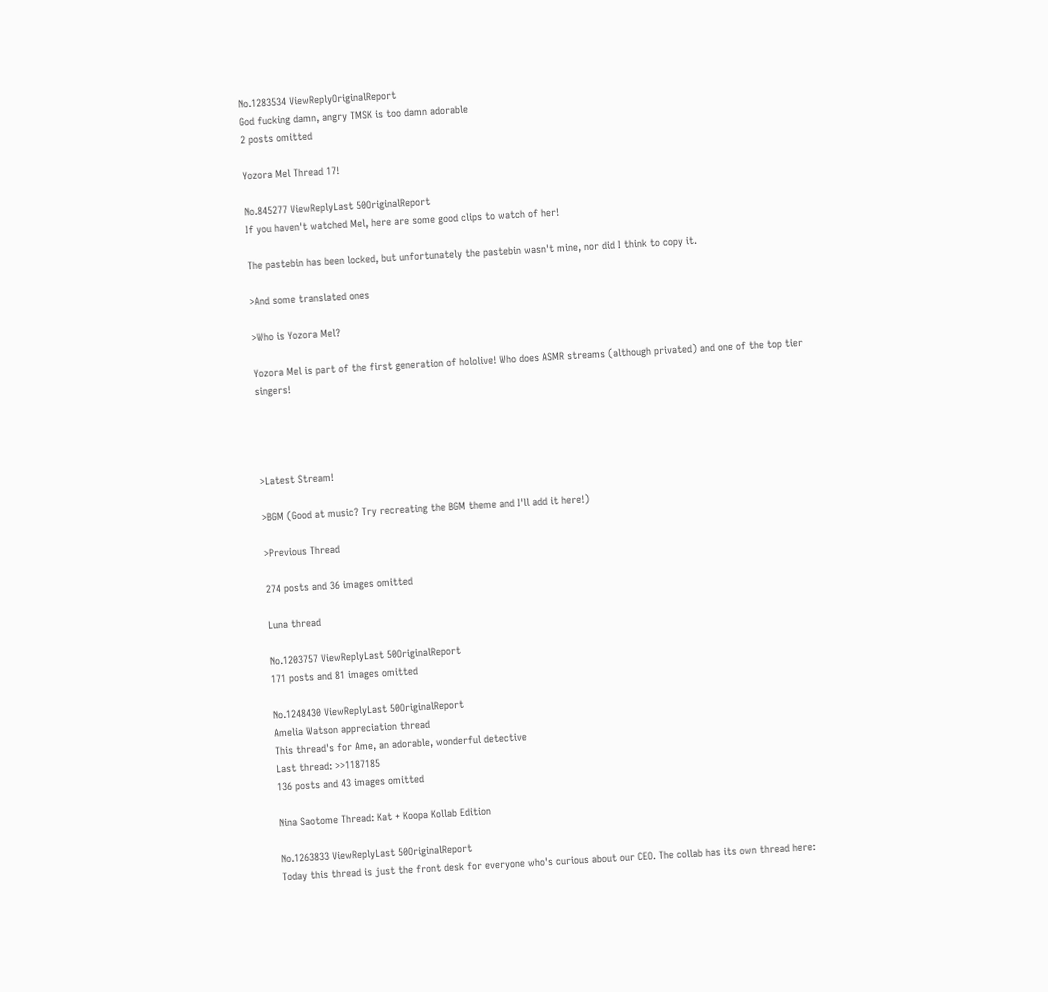No.1283534 ViewReplyOriginalReport
God fucking damn, angry TMSK is too damn adorable
2 posts omitted

Yozora Mel Thread 17!

No.845277 ViewReplyLast 50OriginalReport
If you haven't watched Mel, here are some good clips to watch of her!

The pastebin has been locked, but unfortunately the pastebin wasn't mine, nor did I think to copy it.

>And some translated ones

>Who is Yozora Mel?

Yozora Mel is part of the first generation of hololive! Who does ASMR streams (although privated) and one of the top tier singers!




>Latest Stream!

>BGM (Good at music? Try recreating the BGM theme and I'll add it here!)

>Previous Thread

274 posts and 36 images omitted

Luna thread

No.1203757 ViewReplyLast 50OriginalReport
171 posts and 81 images omitted

No.1248430 ViewReplyLast 50OriginalReport
Amelia Watson appreciation thread
This thread's for Ame, an adorable, wonderful detective
Last thread: >>1187185
136 posts and 43 images omitted

Nina Saotome Thread: Kat + Koopa Kollab Edition

No.1263833 ViewReplyLast 50OriginalReport
Today this thread is just the front desk for everyone who's curious about our CEO. The collab has its own thread here: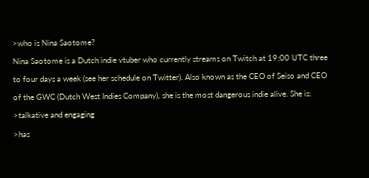>who is Nina Saotome?
Nina Saotome is a Dutch indie vtuber who currently streams on Twitch at 19:00 UTC three to four days a week (see her schedule on Twitter). Also known as the CEO of Seiso and CEO of the GWC (Dutch West Indies Company), she is the most dangerous indie alive. She is:
>talkative and engaging
>has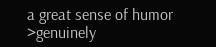a great sense of humor
>genuinely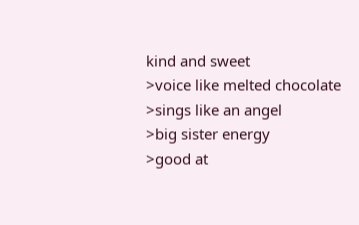kind and sweet
>voice like melted chocolate
>sings like an angel
>big sister energy
>good at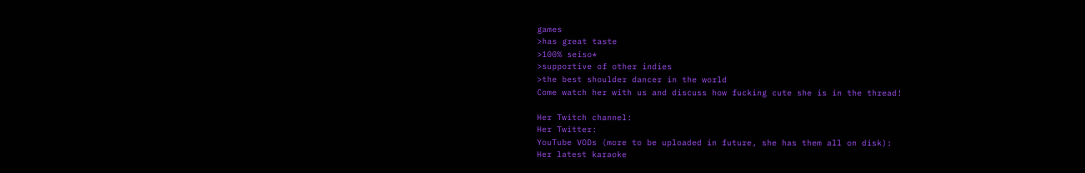games
>has great taste
>100% seiso*
>supportive of other indies
>the best shoulder dancer in the world
Come watch her with us and discuss how fucking cute she is in the thread!

Her Twitch channel:
Her Twitter:
YouTube VODs (more to be uploaded in future, she has them all on disk):
Her latest karaoke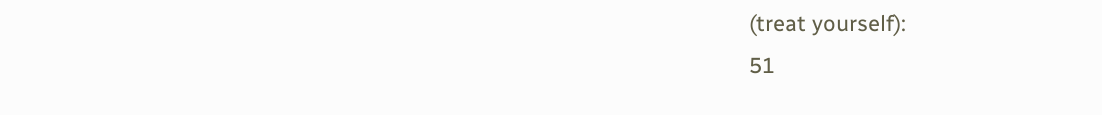(treat yourself):
51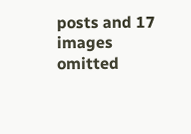posts and 17 images omitted